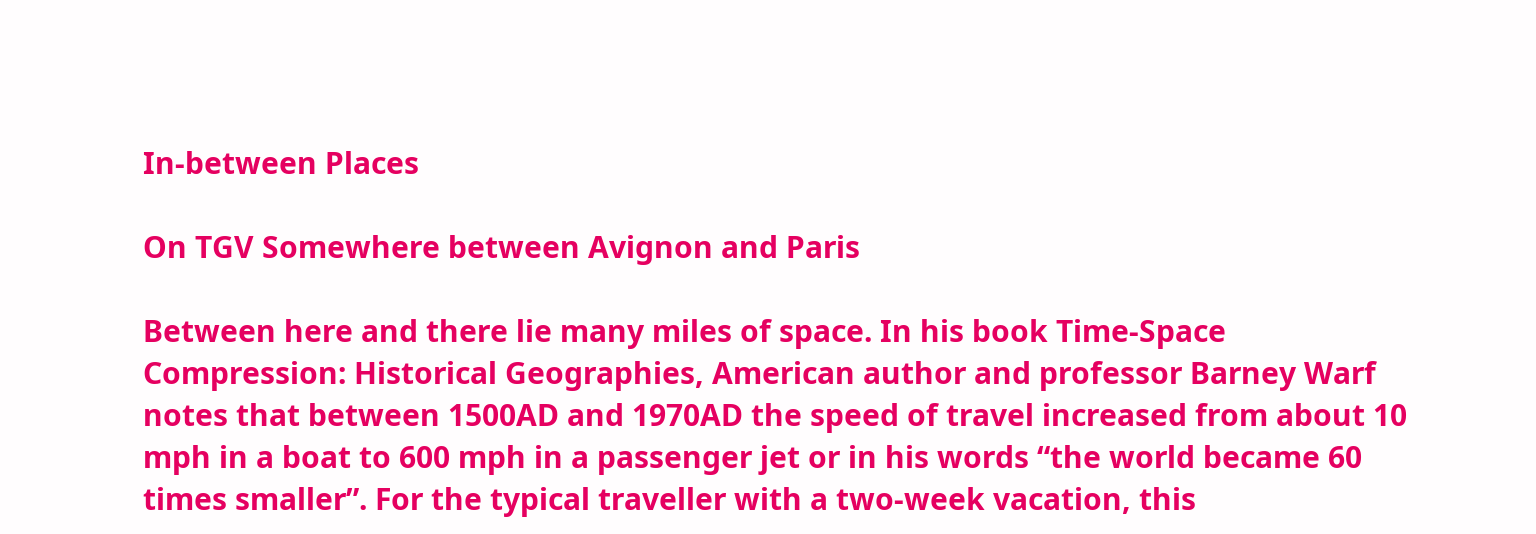In-between Places

On TGV Somewhere between Avignon and Paris

Between here and there lie many miles of space. In his book Time-Space Compression: Historical Geographies, American author and professor Barney Warf notes that between 1500AD and 1970AD the speed of travel increased from about 10 mph in a boat to 600 mph in a passenger jet or in his words “the world became 60 times smaller”. For the typical traveller with a two-week vacation, this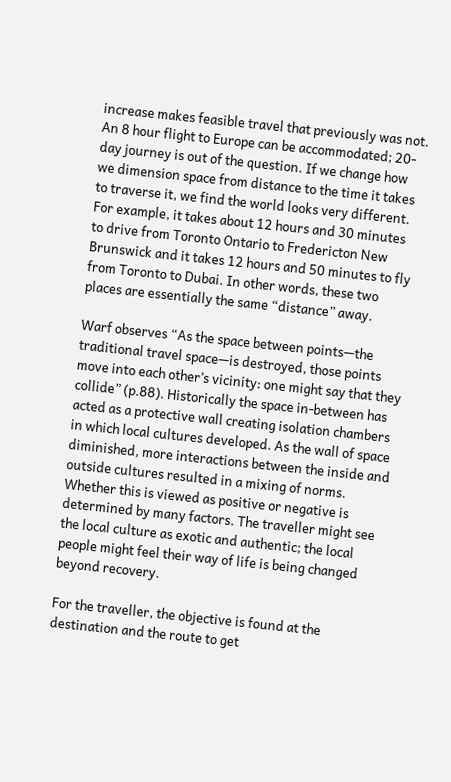increase makes feasible travel that previously was not. An 8 hour flight to Europe can be accommodated; 20-day journey is out of the question. If we change how we dimension space from distance to the time it takes to traverse it, we find the world looks very different. For example, it takes about 12 hours and 30 minutes to drive from Toronto Ontario to Fredericton New Brunswick and it takes 12 hours and 50 minutes to fly from Toronto to Dubai. In other words, these two places are essentially the same “distance” away.

Warf observes “As the space between points—the traditional travel space—is destroyed, those points move into each other’s vicinity: one might say that they collide” (p.88). Historically the space in-between has acted as a protective wall creating isolation chambers in which local cultures developed. As the wall of space diminished, more interactions between the inside and outside cultures resulted in a mixing of norms. Whether this is viewed as positive or negative is determined by many factors. The traveller might see the local culture as exotic and authentic; the local people might feel their way of life is being changed beyond recovery.

For the traveller, the objective is found at the destination and the route to get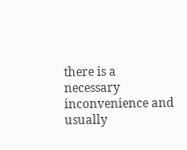there is a necessary inconvenience and usually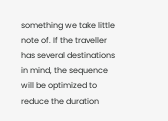something we take little note of. If the traveller has several destinations in mind, the sequence will be optimized to reduce the duration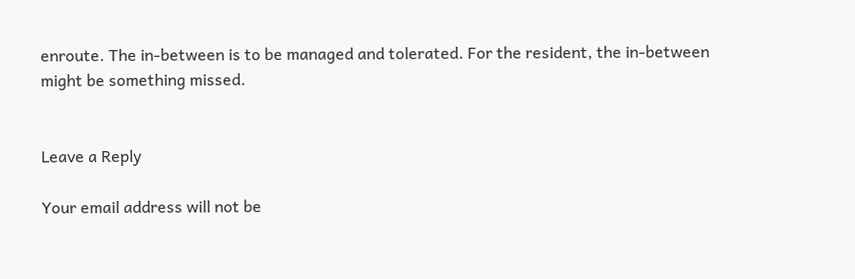enroute. The in-between is to be managed and tolerated. For the resident, the in-between might be something missed.


Leave a Reply

Your email address will not be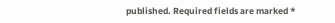published. Required fields are marked *